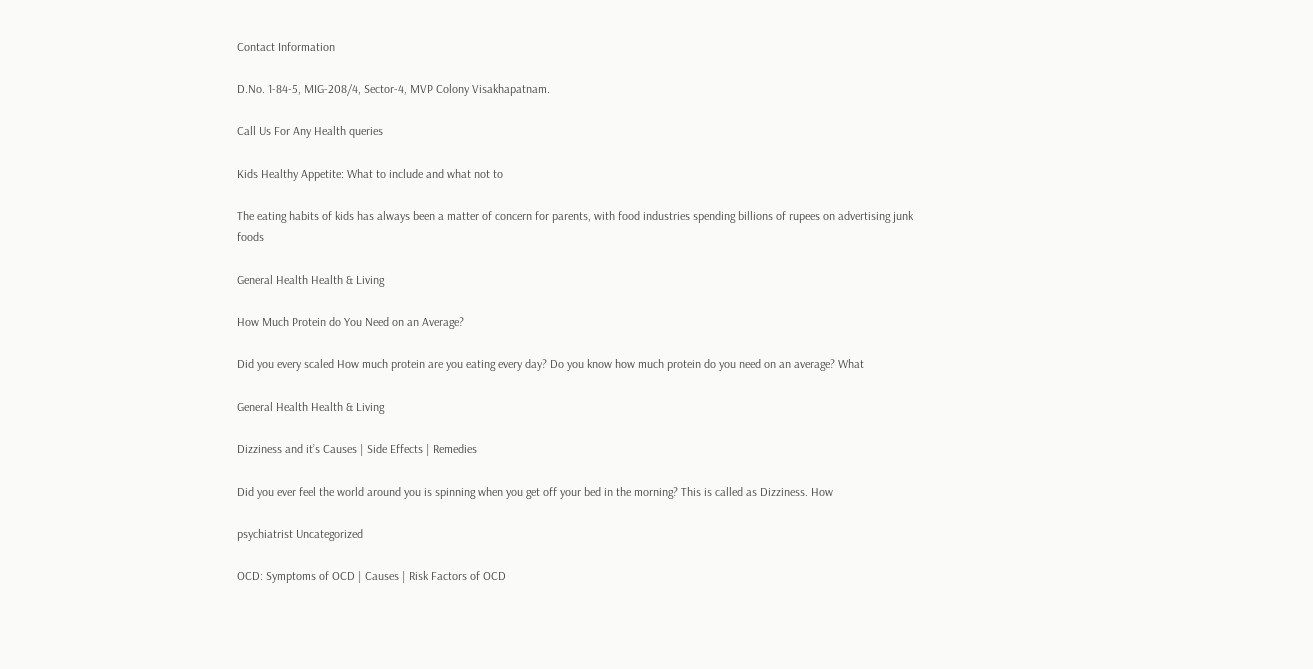Contact Information

D.No. 1-84-5, MIG-208/4, Sector-4, MVP Colony Visakhapatnam.

Call Us For Any Health queries

Kids Healthy Appetite: What to include and what not to

The eating habits of kids has always been a matter of concern for parents, with food industries spending billions of rupees on advertising junk foods

General Health Health & Living

How Much Protein do You Need on an Average?

Did you every scaled How much protein are you eating every day? Do you know how much protein do you need on an average? What

General Health Health & Living

Dizziness and it’s Causes | Side Effects | Remedies

Did you ever feel the world around you is spinning when you get off your bed in the morning? This is called as Dizziness. How

psychiatrist Uncategorized

OCD: Symptoms of OCD | Causes | Risk Factors of OCD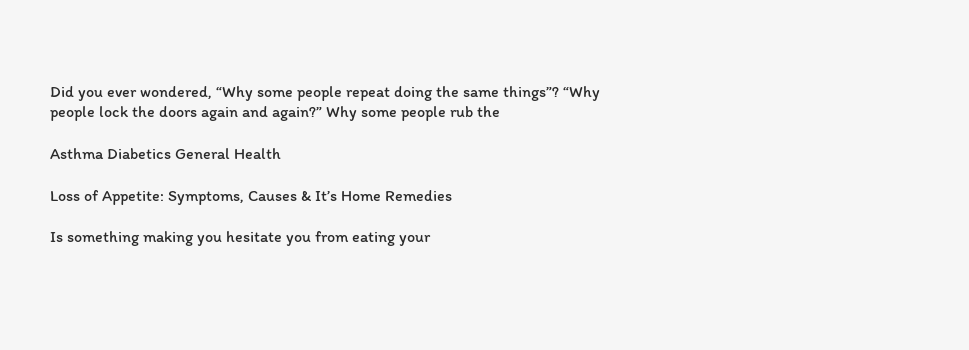Did you ever wondered, “Why some people repeat doing the same things”? “Why people lock the doors again and again?” Why some people rub the

Asthma Diabetics General Health

Loss of Appetite: Symptoms, Causes & It’s Home Remedies

Is something making you hesitate you from eating your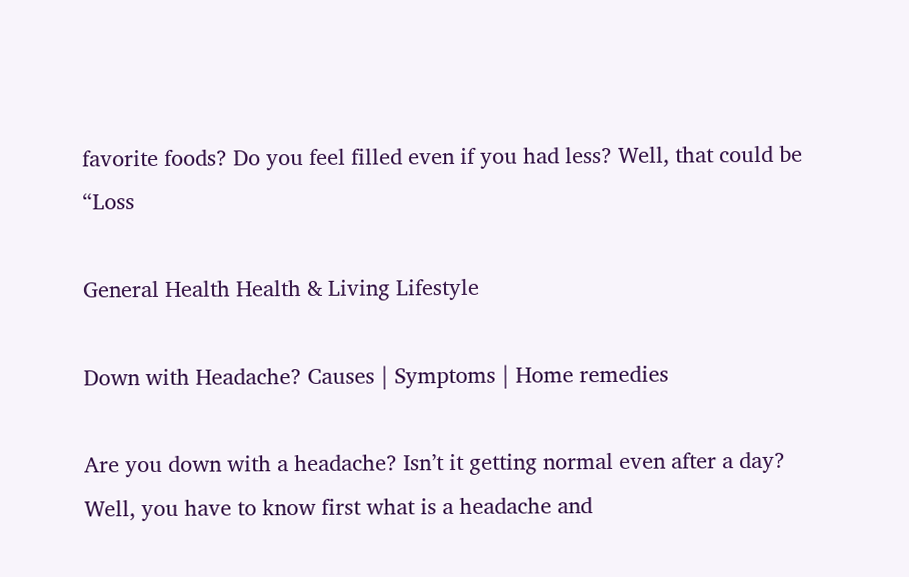favorite foods? Do you feel filled even if you had less? Well, that could be “Loss

General Health Health & Living Lifestyle

Down with Headache? Causes | Symptoms | Home remedies

Are you down with a headache? Isn’t it getting normal even after a day? Well, you have to know first what is a headache and